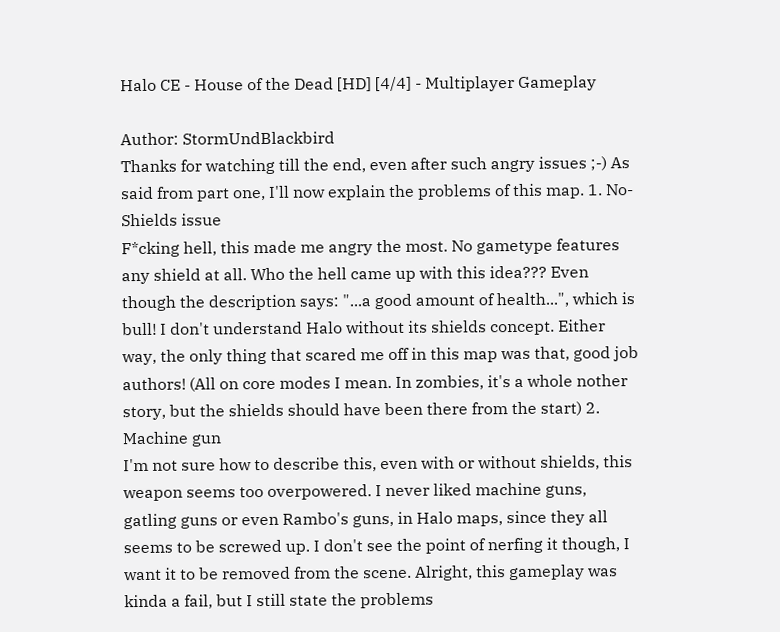Halo CE - House of the Dead [HD] [4/4] - Multiplayer Gameplay

Author: StormUndBlackbird
Thanks for watching till the end, even after such angry issues ;-) As said from part one, I'll now explain the problems of this map. 1. No-Shields issue
F*cking hell, this made me angry the most. No gametype features any shield at all. Who the hell came up with this idea??? Even though the description says: "...a good amount of health...", which is bull! I don't understand Halo without its shields concept. Either way, the only thing that scared me off in this map was that, good job authors! (All on core modes I mean. In zombies, it's a whole nother story, but the shields should have been there from the start) 2. Machine gun
I'm not sure how to describe this, even with or without shields, this weapon seems too overpowered. I never liked machine guns, gatling guns or even Rambo's guns, in Halo maps, since they all seems to be screwed up. I don't see the point of nerfing it though, I want it to be removed from the scene. Alright, this gameplay was kinda a fail, but I still state the problems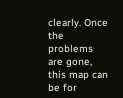clearly. Once the problems are gone, this map can be for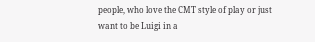people, who love the CMT style of play or just want to be Luigi in a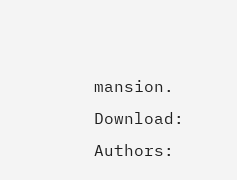mansion. Download: Authors: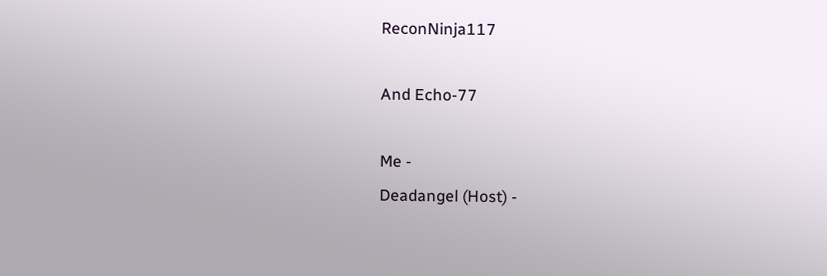ReconNinja117

And Echo-77

Me -
Deadangel (Host) -